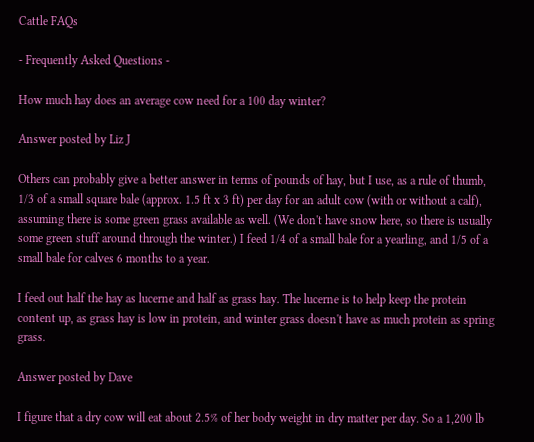Cattle FAQs

- Frequently Asked Questions -

How much hay does an average cow need for a 100 day winter?

Answer posted by Liz J

Others can probably give a better answer in terms of pounds of hay, but I use, as a rule of thumb, 1/3 of a small square bale (approx. 1.5 ft x 3 ft) per day for an adult cow (with or without a calf), assuming there is some green grass available as well. (We don't have snow here, so there is usually some green stuff around through the winter.) I feed 1/4 of a small bale for a yearling, and 1/5 of a small bale for calves 6 months to a year.

I feed out half the hay as lucerne and half as grass hay. The lucerne is to help keep the protein content up, as grass hay is low in protein, and winter grass doesn't have as much protein as spring grass.

Answer posted by Dave

I figure that a dry cow will eat about 2.5% of her body weight in dry matter per day. So a 1,200 lb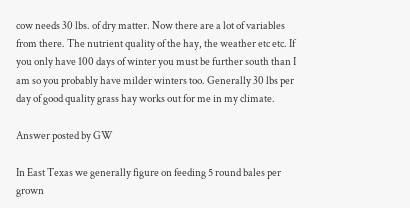cow needs 30 lbs. of dry matter. Now there are a lot of variables from there. The nutrient quality of the hay, the weather etc etc. If you only have 100 days of winter you must be further south than I am so you probably have milder winters too. Generally 30 lbs per day of good quality grass hay works out for me in my climate.

Answer posted by GW

In East Texas we generally figure on feeding 5 round bales per grown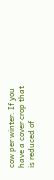cow per winter. If you have a cover crop that is reduced of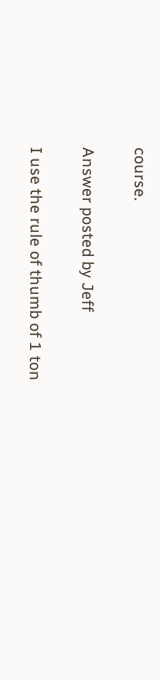course.

Answer posted by Jeff

I use the rule of thumb of 1 ton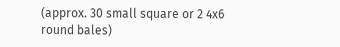(approx. 30 small square or 2 4x6 round bales)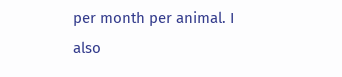per month per animal. I also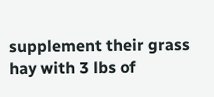supplement their grass hay with 3 lbs of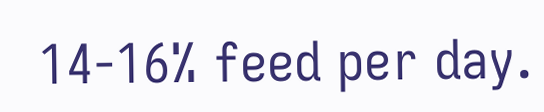14-16% feed per day.